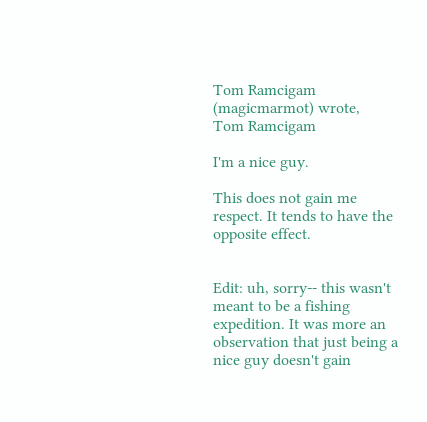Tom Ramcigam (magicmarmot) wrote,
Tom Ramcigam

I'm a nice guy.

This does not gain me respect. It tends to have the opposite effect.


Edit: uh, sorry-- this wasn't meant to be a fishing expedition. It was more an observation that just being a nice guy doesn't gain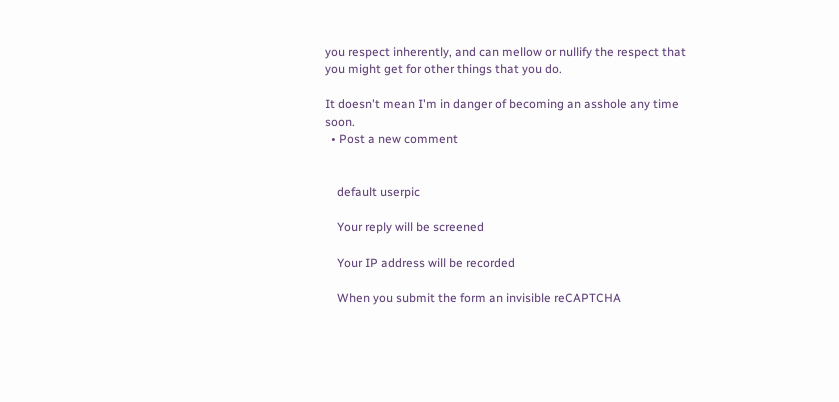you respect inherently, and can mellow or nullify the respect that you might get for other things that you do.

It doesn't mean I'm in danger of becoming an asshole any time soon.
  • Post a new comment


    default userpic

    Your reply will be screened

    Your IP address will be recorded

    When you submit the form an invisible reCAPTCHA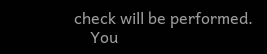check will be performed.
    You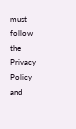must follow the Privacy Policy and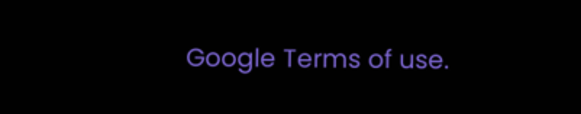Google Terms of use.